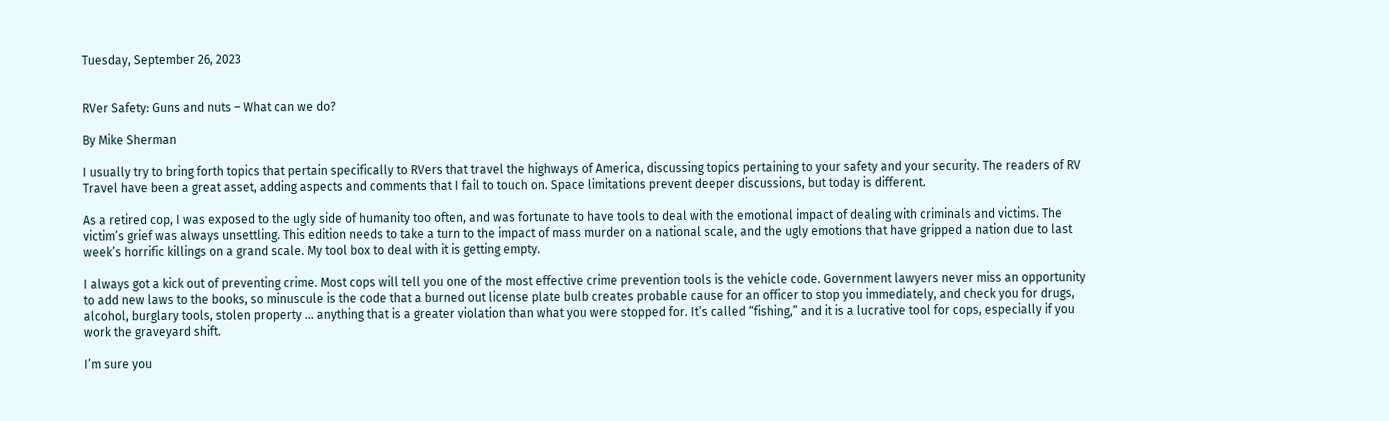Tuesday, September 26, 2023


RVer Safety: Guns and nuts – What can we do?

By Mike Sherman

I usually try to bring forth topics that pertain specifically to RVers that travel the highways of America, discussing topics pertaining to your safety and your security. The readers of RV Travel have been a great asset, adding aspects and comments that I fail to touch on. Space limitations prevent deeper discussions, but today is different.

As a retired cop, I was exposed to the ugly side of humanity too often, and was fortunate to have tools to deal with the emotional impact of dealing with criminals and victims. The victim’s grief was always unsettling. This edition needs to take a turn to the impact of mass murder on a national scale, and the ugly emotions that have gripped a nation due to last week’s horrific killings on a grand scale. My tool box to deal with it is getting empty.

I always got a kick out of preventing crime. Most cops will tell you one of the most effective crime prevention tools is the vehicle code. Government lawyers never miss an opportunity to add new laws to the books, so minuscule is the code that a burned out license plate bulb creates probable cause for an officer to stop you immediately, and check you for drugs, alcohol, burglary tools, stolen property … anything that is a greater violation than what you were stopped for. It’s called “fishing,” and it is a lucrative tool for cops, especially if you work the graveyard shift.

I’m sure you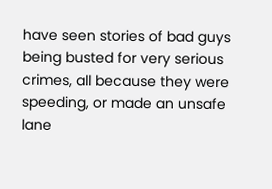have seen stories of bad guys being busted for very serious crimes, all because they were speeding, or made an unsafe lane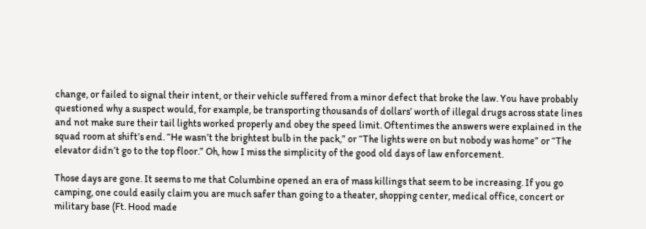change, or failed to signal their intent, or their vehicle suffered from a minor defect that broke the law. You have probably questioned why a suspect would, for example, be transporting thousands of dollars’ worth of illegal drugs across state lines and not make sure their tail lights worked properly and obey the speed limit. Oftentimes the answers were explained in the squad room at shift’s end. “He wasn’t the brightest bulb in the pack,” or “The lights were on but nobody was home” or “The elevator didn’t go to the top floor.” Oh, how I miss the simplicity of the good old days of law enforcement.

Those days are gone. It seems to me that Columbine opened an era of mass killings that seem to be increasing. If you go camping, one could easily claim you are much safer than going to a theater, shopping center, medical office, concert or military base (Ft. Hood made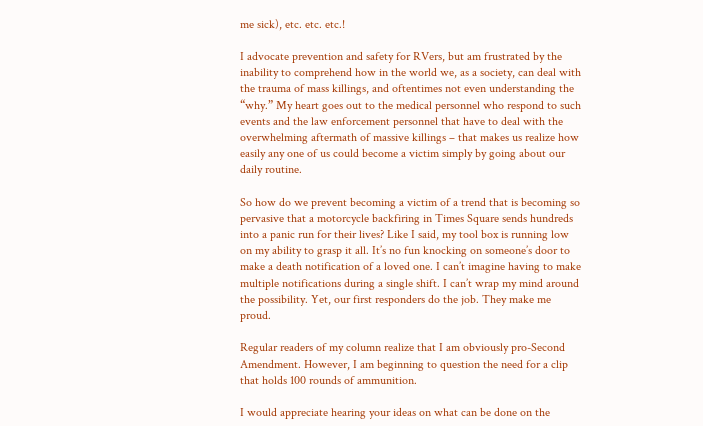me sick), etc. etc. etc.!

I advocate prevention and safety for RVers, but am frustrated by the inability to comprehend how in the world we, as a society, can deal with the trauma of mass killings, and oftentimes not even understanding the “why.” My heart goes out to the medical personnel who respond to such events and the law enforcement personnel that have to deal with the overwhelming aftermath of massive killings – that makes us realize how easily any one of us could become a victim simply by going about our daily routine.

So how do we prevent becoming a victim of a trend that is becoming so pervasive that a motorcycle backfiring in Times Square sends hundreds into a panic run for their lives? Like I said, my tool box is running low on my ability to grasp it all. It’s no fun knocking on someone’s door to make a death notification of a loved one. I can’t imagine having to make multiple notifications during a single shift. I can’t wrap my mind around the possibility. Yet, our first responders do the job. They make me proud.

Regular readers of my column realize that I am obviously pro-Second Amendment. However, I am beginning to question the need for a clip that holds 100 rounds of ammunition.

I would appreciate hearing your ideas on what can be done on the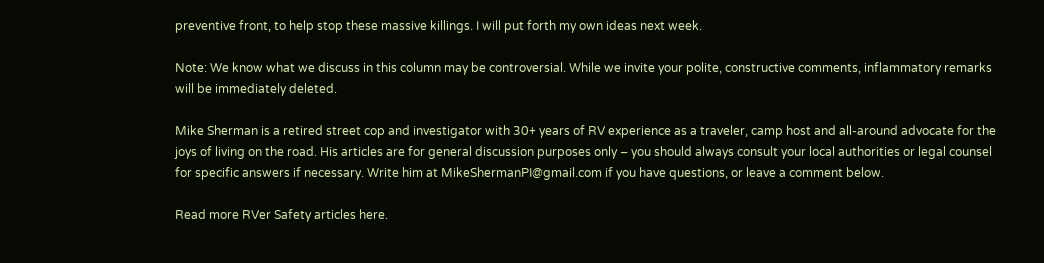preventive front, to help stop these massive killings. I will put forth my own ideas next week.

Note: We know what we discuss in this column may be controversial. While we invite your polite, constructive comments, inflammatory remarks will be immediately deleted.

Mike Sherman is a retired street cop and investigator with 30+ years of RV experience as a traveler, camp host and all-around advocate for the joys of living on the road. His articles are for general discussion purposes only – you should always consult your local authorities or legal counsel for specific answers if necessary. Write him at MikeShermanPI@gmail.com if you have questions, or leave a comment below.

Read more RVer Safety articles here.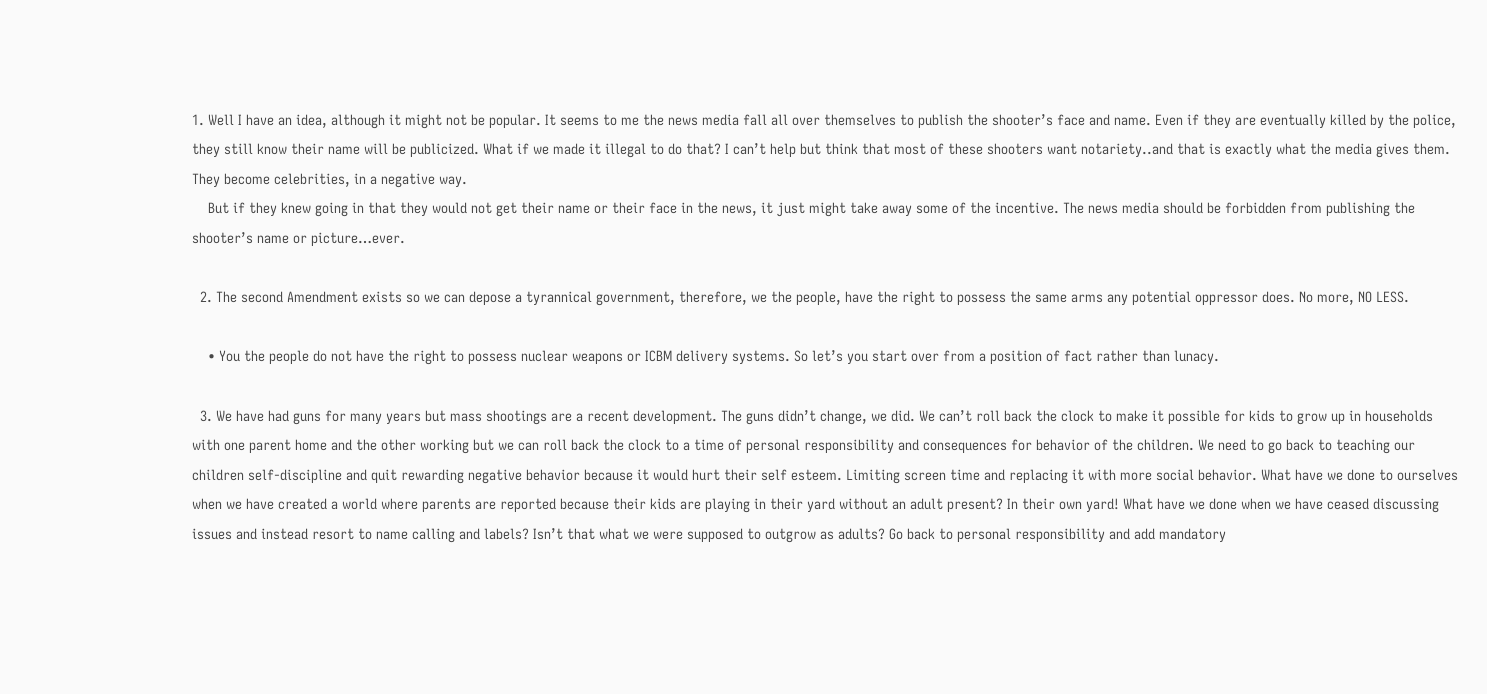1. Well I have an idea, although it might not be popular. It seems to me the news media fall all over themselves to publish the shooter’s face and name. Even if they are eventually killed by the police, they still know their name will be publicized. What if we made it illegal to do that? I can’t help but think that most of these shooters want notariety..and that is exactly what the media gives them. They become celebrities, in a negative way.
    But if they knew going in that they would not get their name or their face in the news, it just might take away some of the incentive. The news media should be forbidden from publishing the shooter’s name or picture…ever.

  2. The second Amendment exists so we can depose a tyrannical government, therefore, we the people, have the right to possess the same arms any potential oppressor does. No more, NO LESS.

    • You the people do not have the right to possess nuclear weapons or ICBM delivery systems. So let’s you start over from a position of fact rather than lunacy.

  3. We have had guns for many years but mass shootings are a recent development. The guns didn’t change, we did. We can’t roll back the clock to make it possible for kids to grow up in households with one parent home and the other working but we can roll back the clock to a time of personal responsibility and consequences for behavior of the children. We need to go back to teaching our children self-discipline and quit rewarding negative behavior because it would hurt their self esteem. Limiting screen time and replacing it with more social behavior. What have we done to ourselves when we have created a world where parents are reported because their kids are playing in their yard without an adult present? In their own yard! What have we done when we have ceased discussing issues and instead resort to name calling and labels? Isn’t that what we were supposed to outgrow as adults? Go back to personal responsibility and add mandatory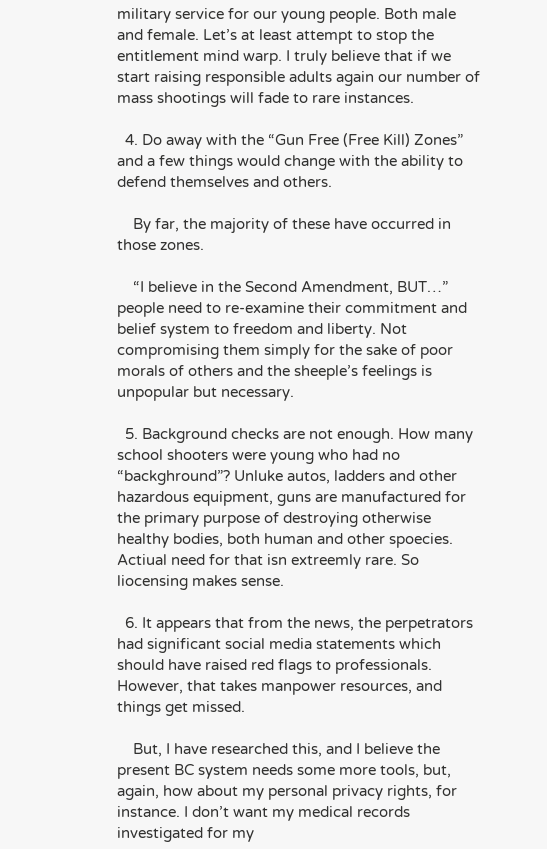military service for our young people. Both male and female. Let’s at least attempt to stop the entitlement mind warp. I truly believe that if we start raising responsible adults again our number of mass shootings will fade to rare instances.

  4. Do away with the “Gun Free (Free Kill) Zones” and a few things would change with the ability to defend themselves and others.

    By far, the majority of these have occurred in those zones.

    “I believe in the Second Amendment, BUT…” people need to re-examine their commitment and belief system to freedom and liberty. Not compromising them simply for the sake of poor morals of others and the sheeple’s feelings is unpopular but necessary.

  5. Background checks are not enough. How many school shooters were young who had no “backghround”? Unluke autos, ladders and other hazardous equipment, guns are manufactured for the primary purpose of destroying otherwise healthy bodies, both human and other spoecies. Actiual need for that isn extreemly rare. So liocensing makes sense.

  6. It appears that from the news, the perpetrators had significant social media statements which should have raised red flags to professionals. However, that takes manpower resources, and things get missed.

    But, I have researched this, and I believe the present BC system needs some more tools, but, again, how about my personal privacy rights, for instance. I don’t want my medical records investigated for my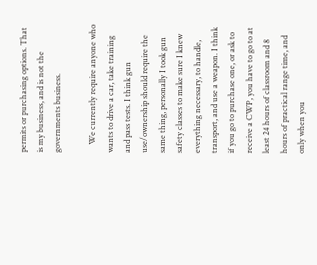permits or purchasing options. That is my business, and is not the governments business.

    We currently require anyone who wants to drive a car, take training and pass tests. I think gun use/ownership should require the same thing, personally I took gun safety classes to make sure I knew everything necessary, to handle, transport, and use a weapon. I think if you go to purchase one, or ask to receive a CWP, you have to go to at least 24 hours of classroom and 8 hours of practical range time, and only when you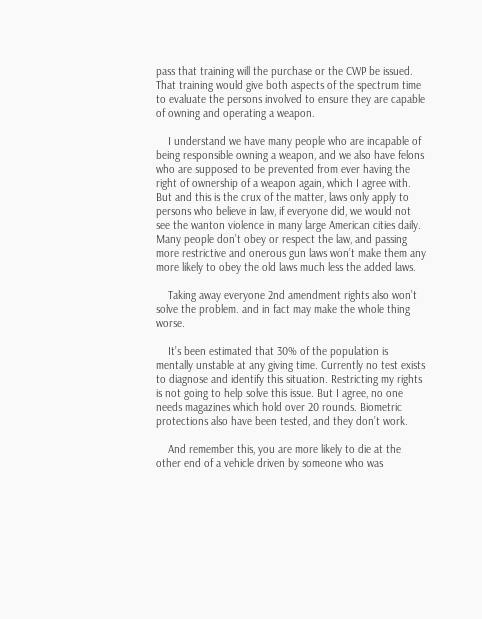pass that training will the purchase or the CWP be issued. That training would give both aspects of the spectrum time to evaluate the persons involved to ensure they are capable of owning and operating a weapon.

    I understand we have many people who are incapable of being responsible owning a weapon, and we also have felons who are supposed to be prevented from ever having the right of ownership of a weapon again, which I agree with. But and this is the crux of the matter, laws only apply to persons who believe in law, if everyone did, we would not see the wanton violence in many large American cities daily. Many people don’t obey or respect the law, and passing more restrictive and onerous gun laws won’t make them any more likely to obey the old laws much less the added laws.

    Taking away everyone 2nd amendment rights also won’t solve the problem. and in fact may make the whole thing worse.

    It’s been estimated that 30% of the population is mentally unstable at any giving time. Currently no test exists to diagnose and identify this situation. Restricting my rights is not going to help solve this issue. But I agree, no one needs magazines which hold over 20 rounds. Biometric protections also have been tested, and they don’t work.

    And remember this, you are more likely to die at the other end of a vehicle driven by someone who was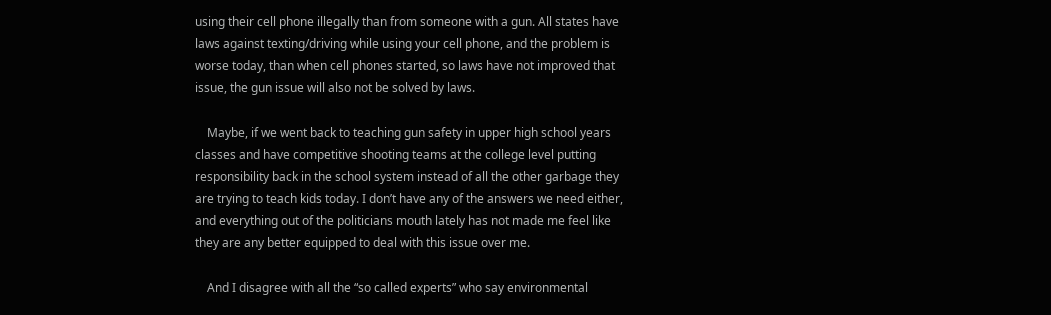using their cell phone illegally than from someone with a gun. All states have laws against texting/driving while using your cell phone, and the problem is worse today, than when cell phones started, so laws have not improved that issue, the gun issue will also not be solved by laws.

    Maybe, if we went back to teaching gun safety in upper high school years classes and have competitive shooting teams at the college level putting responsibility back in the school system instead of all the other garbage they are trying to teach kids today. I don’t have any of the answers we need either, and everything out of the politicians mouth lately has not made me feel like they are any better equipped to deal with this issue over me.

    And I disagree with all the “so called experts” who say environmental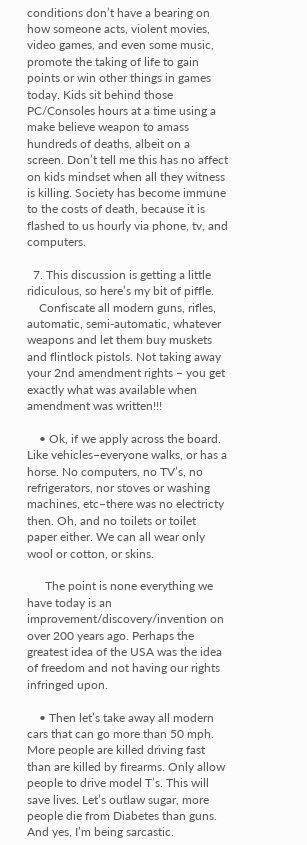conditions don’t have a bearing on how someone acts, violent movies, video games, and even some music, promote the taking of life to gain points or win other things in games today. Kids sit behind those PC/Consoles hours at a time using a make believe weapon to amass hundreds of deaths, albeit on a screen. Don’t tell me this has no affect on kids mindset when all they witness is killing. Society has become immune to the costs of death, because it is flashed to us hourly via phone, tv, and computers.

  7. This discussion is getting a little ridiculous, so here’s my bit of piffle.
    Confiscate all modern guns, rifles, automatic, semi-automatic, whatever weapons and let them buy muskets and flintlock pistols. Not taking away your 2nd amendment rights – you get exactly what was available when amendment was written!!!

    • Ok, if we apply across the board. Like vehicles–everyone walks, or has a horse. No computers, no TV’s, no refrigerators, nor stoves or washing machines, etc–there was no electricty then. Oh, and no toilets or toilet paper either. We can all wear only wool or cotton, or skins.

      The point is none everything we have today is an improvement/discovery/invention on over 200 years ago. Perhaps the greatest idea of the USA was the idea of freedom and not having our rights infringed upon.

    • Then let’s take away all modern cars that can go more than 50 mph. More people are killed driving fast than are killed by firearms. Only allow people to drive model T’s. This will save lives. Let’s outlaw sugar, more people die from Diabetes than guns. And yes, I’m being sarcastic.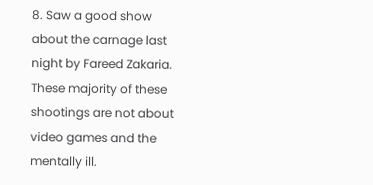8. Saw a good show about the carnage last night by Fareed Zakaria. These majority of these shootings are not about video games and the mentally ill.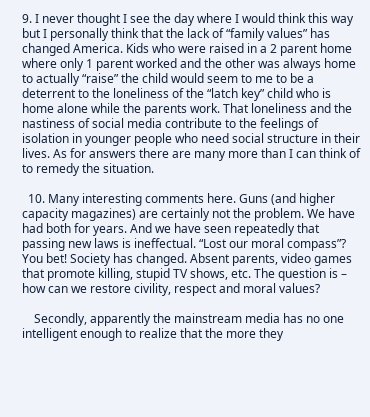9. I never thought I see the day where I would think this way but I personally think that the lack of “family values” has changed America. Kids who were raised in a 2 parent home where only 1 parent worked and the other was always home to actually “raise” the child would seem to me to be a deterrent to the loneliness of the “latch key” child who is home alone while the parents work. That loneliness and the nastiness of social media contribute to the feelings of isolation in younger people who need social structure in their lives. As for answers there are many more than I can think of to remedy the situation.

  10. Many interesting comments here. Guns (and higher capacity magazines) are certainly not the problem. We have had both for years. And we have seen repeatedly that passing new laws is ineffectual. “Lost our moral compass”? You bet! Society has changed. Absent parents, video games that promote killing, stupid TV shows, etc. The question is – how can we restore civility, respect and moral values?

    Secondly, apparently the mainstream media has no one intelligent enough to realize that the more they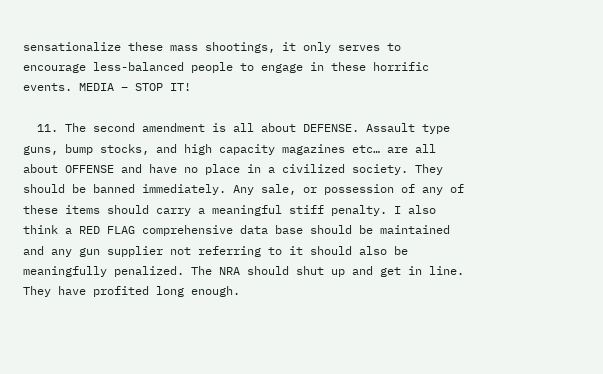sensationalize these mass shootings, it only serves to encourage less-balanced people to engage in these horrific events. MEDIA – STOP IT!

  11. The second amendment is all about DEFENSE. Assault type guns, bump stocks, and high capacity magazines etc… are all about OFFENSE and have no place in a civilized society. They should be banned immediately. Any sale, or possession of any of these items should carry a meaningful stiff penalty. I also think a RED FLAG comprehensive data base should be maintained and any gun supplier not referring to it should also be meaningfully penalized. The NRA should shut up and get in line. They have profited long enough.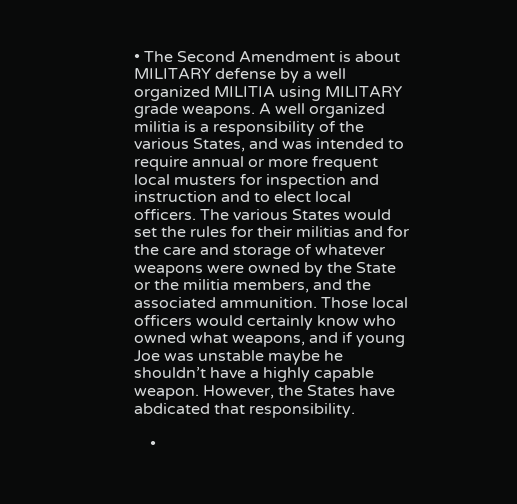• The Second Amendment is about MILITARY defense by a well organized MILITIA using MILITARY grade weapons. A well organized militia is a responsibility of the various States, and was intended to require annual or more frequent local musters for inspection and instruction and to elect local officers. The various States would set the rules for their militias and for the care and storage of whatever weapons were owned by the State or the militia members, and the associated ammunition. Those local officers would certainly know who owned what weapons, and if young Joe was unstable maybe he shouldn’t have a highly capable weapon. However, the States have abdicated that responsibility.

    •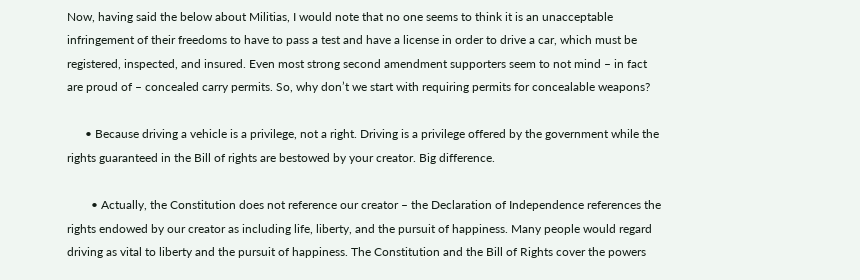Now, having said the below about Militias, I would note that no one seems to think it is an unacceptable infringement of their freedoms to have to pass a test and have a license in order to drive a car, which must be registered, inspected, and insured. Even most strong second amendment supporters seem to not mind – in fact are proud of – concealed carry permits. So, why don’t we start with requiring permits for concealable weapons?

      • Because driving a vehicle is a privilege, not a right. Driving is a privilege offered by the government while the rights guaranteed in the Bill of rights are bestowed by your creator. Big difference.

        • Actually, the Constitution does not reference our creator – the Declaration of Independence references the rights endowed by our creator as including life, liberty, and the pursuit of happiness. Many people would regard driving as vital to liberty and the pursuit of happiness. The Constitution and the Bill of Rights cover the powers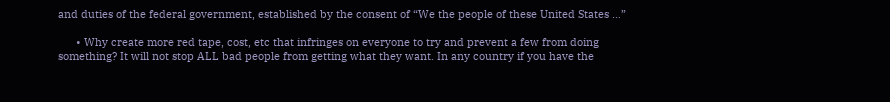and duties of the federal government, established by the consent of “We the people of these United States …”

      • Why create more red tape, cost, etc that infringes on everyone to try and prevent a few from doing something? It will not stop ALL bad people from getting what they want. In any country if you have the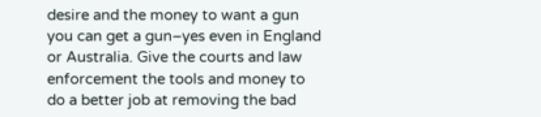desire and the money to want a gun you can get a gun–yes even in England or Australia. Give the courts and law enforcement the tools and money to do a better job at removing the bad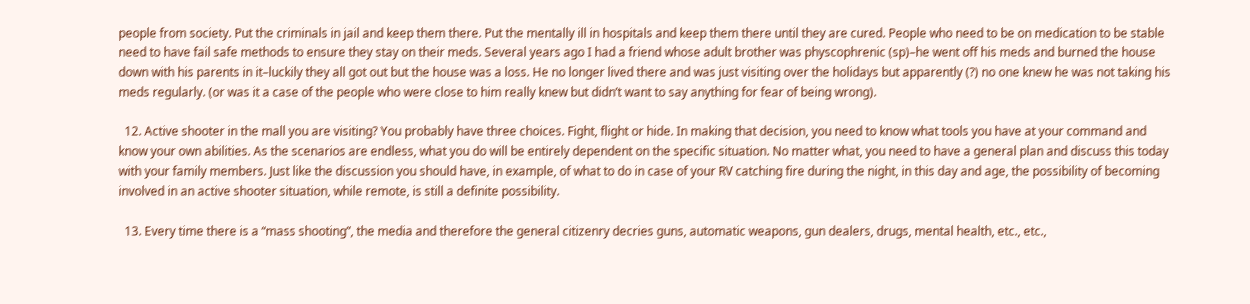people from society. Put the criminals in jail and keep them there. Put the mentally ill in hospitals and keep them there until they are cured. People who need to be on medication to be stable need to have fail safe methods to ensure they stay on their meds. Several years ago I had a friend whose adult brother was physcophrenic (sp)–he went off his meds and burned the house down with his parents in it–luckily they all got out but the house was a loss. He no longer lived there and was just visiting over the holidays but apparently (?) no one knew he was not taking his meds regularly. (or was it a case of the people who were close to him really knew but didn’t want to say anything for fear of being wrong).

  12. Active shooter in the mall you are visiting? You probably have three choices. Fight, flight or hide. In making that decision, you need to know what tools you have at your command and know your own abilities. As the scenarios are endless, what you do will be entirely dependent on the specific situation. No matter what, you need to have a general plan and discuss this today with your family members. Just like the discussion you should have, in example, of what to do in case of your RV catching fire during the night, in this day and age, the possibility of becoming involved in an active shooter situation, while remote, is still a definite possibility.

  13. Every time there is a “mass shooting”, the media and therefore the general citizenry decries guns, automatic weapons, gun dealers, drugs, mental health, etc., etc.,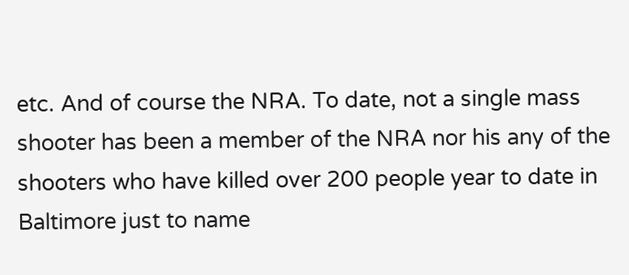etc. And of course the NRA. To date, not a single mass shooter has been a member of the NRA nor his any of the shooters who have killed over 200 people year to date in Baltimore just to name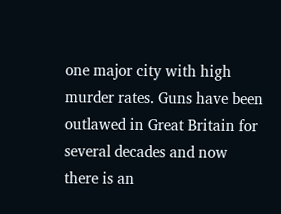one major city with high murder rates. Guns have been outlawed in Great Britain for several decades and now there is an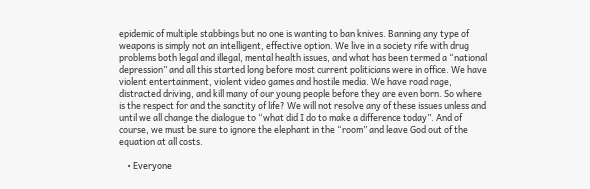epidemic of multiple stabbings but no one is wanting to ban knives. Banning any type of weapons is simply not an intelligent, effective option. We live in a society rife with drug problems both legal and illegal, mental health issues, and what has been termed a “national depression” and all this started long before most current politicians were in office. We have violent entertainment, violent video games and hostile media. We have road rage, distracted driving, and kill many of our young people before they are even born. So where is the respect for and the sanctity of life? We will not resolve any of these issues unless and until we all change the dialogue to “what did I do to make a difference today”. And of course, we must be sure to ignore the elephant in the “room” and leave God out of the equation at all costs.

    • Everyone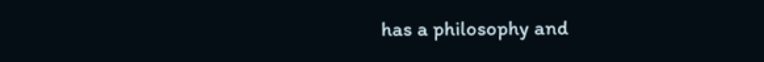has a philosophy and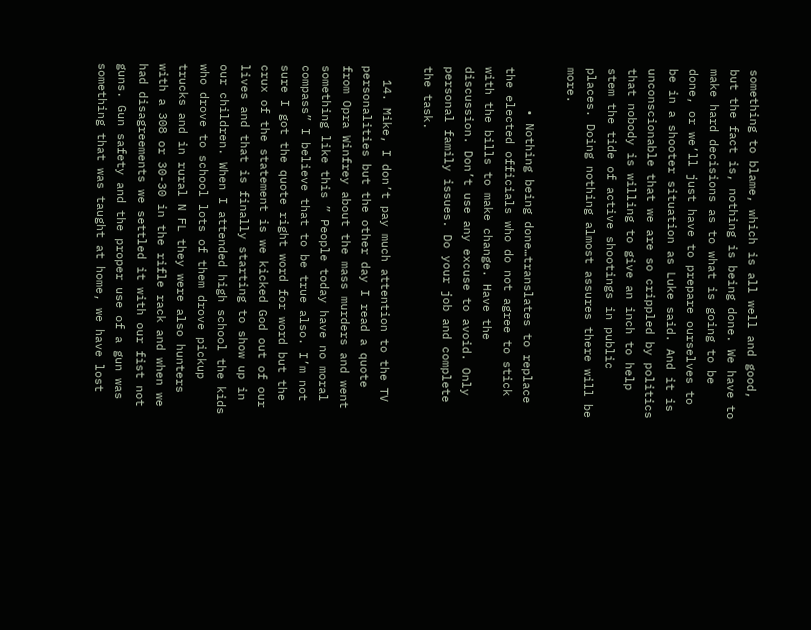something to blame, which is all well and good, but the fact is, nothing is being done. We have to make hard decisions as to what is going to be done, or we’ll just have to prepare ourselves to be in a shooter situation as Luke said. And it is unconscionable that we are so crippled by politics that nobody is willing to give an inch to help stem the tide of active shootings in public places. Doing nothing almost assures there will be more.

      • Nothing being done…translates to replace the elected officials who do not agree to stick with the bills to make change. Have the discussion. Don’t use any excuse to avoid. Only personal family issues. Do your job and complete the task.

  14. Mike, I don’t pay much attention to the TV personalities but the other day I read a quote from Opra Winfrey about the mass murders and went something like this ” People today have no moral compass” I believe that to be true also. I’m not sure I got the quote right word for word but the crux of the statement is we kicked God out of our lives and that is finally starting to show up in our children. When I attended high school the kids who drove to school lots of them drove pickup trucks and in rural N FL they were also hunters with a 308 or 30-30 in the rifle rack and when we had disagreements we settled it with our fist not guns. Gun safety and the proper use of a gun was something that was taught at home, we have lost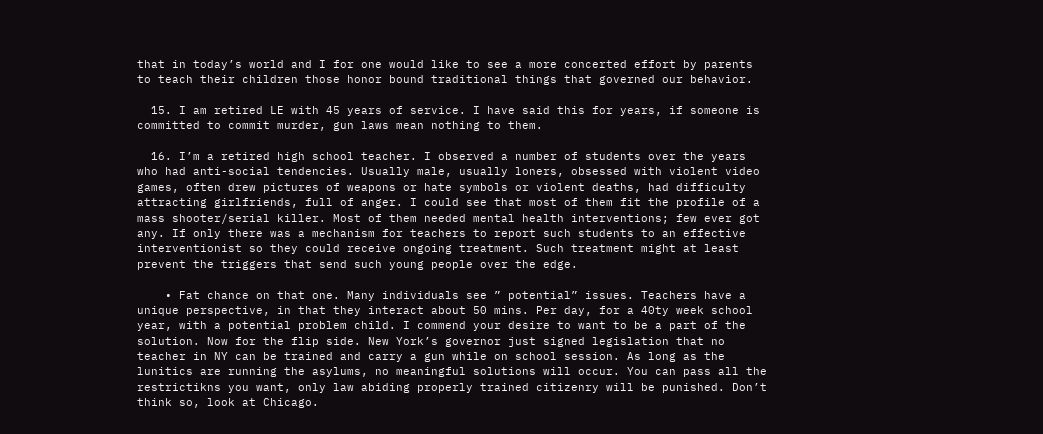that in today’s world and I for one would like to see a more concerted effort by parents to teach their children those honor bound traditional things that governed our behavior.

  15. I am retired LE with 45 years of service. I have said this for years, if someone is committed to commit murder, gun laws mean nothing to them.

  16. I’m a retired high school teacher. I observed a number of students over the years who had anti-social tendencies. Usually male, usually loners, obsessed with violent video games, often drew pictures of weapons or hate symbols or violent deaths, had difficulty attracting girlfriends, full of anger. I could see that most of them fit the profile of a mass shooter/serial killer. Most of them needed mental health interventions; few ever got any. If only there was a mechanism for teachers to report such students to an effective interventionist so they could receive ongoing treatment. Such treatment might at least prevent the triggers that send such young people over the edge.

    • Fat chance on that one. Many individuals see ” potential” issues. Teachers have a unique perspective, in that they interact about 50 mins. Per day, for a 40ty week school year, with a potential problem child. I commend your desire to want to be a part of the solution. Now for the flip side. New York’s governor just signed legislation that no teacher in NY can be trained and carry a gun while on school session. As long as the lunitics are running the asylums, no meaningful solutions will occur. You can pass all the restrictikns you want, only law abiding properly trained citizenry will be punished. Don’t think so, look at Chicago.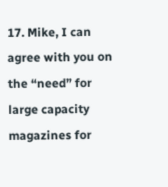17. Mike, I can agree with you on the “need” for large capacity magazines for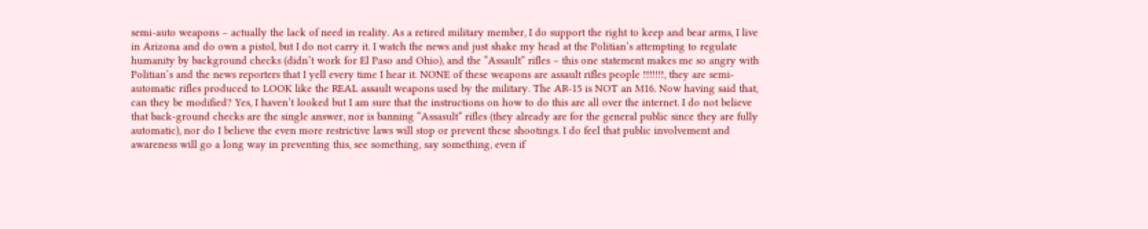semi-auto weapons – actually the lack of need in reality. As a retired military member, I do support the right to keep and bear arms, I live in Arizona and do own a pistol, but I do not carry it. I watch the news and just shake my head at the Politian’s attempting to regulate humanity by background checks (didn’t work for El Paso and Ohio), and the “Assault” rifles – this one statement makes me so angry with Politian’s and the news reporters that I yell every time I hear it. NONE of these weapons are assault rifles people !!!!!!!, they are semi-automatic rifles produced to LOOK like the REAL assault weapons used by the military. The AR-15 is NOT an M16. Now having said that, can they be modified? Yes, I haven’t looked but I am sure that the instructions on how to do this are all over the internet. I do not believe that back-ground checks are the single answer, nor is banning “Assasult” rifles (they already are for the general public since they are fully automatic), nor do I believe the even more restrictive laws will stop or prevent these shootings. I do feel that public involvement and awareness will go a long way in preventing this, see something, say something, even if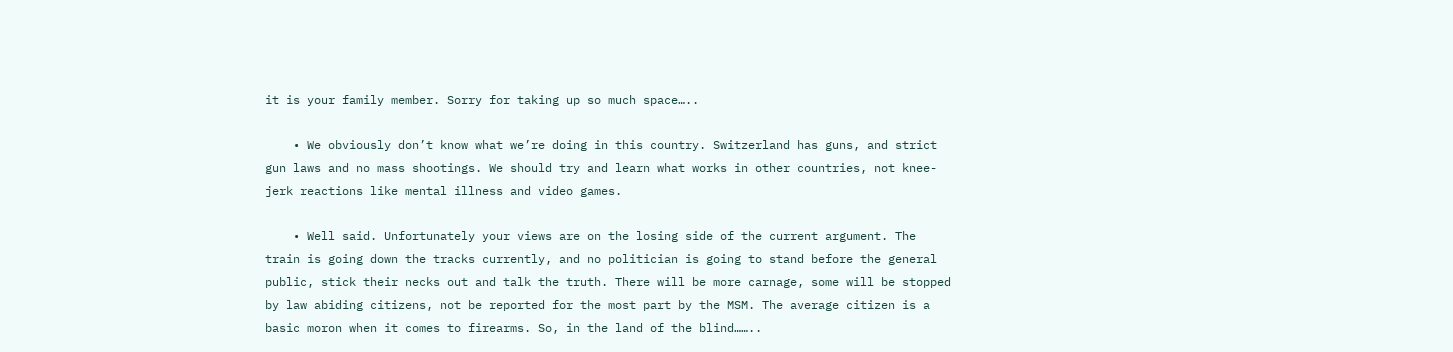it is your family member. Sorry for taking up so much space…..

    • We obviously don’t know what we’re doing in this country. Switzerland has guns, and strict gun laws and no mass shootings. We should try and learn what works in other countries, not knee-jerk reactions like mental illness and video games.

    • Well said. Unfortunately your views are on the losing side of the current argument. The train is going down the tracks currently, and no politician is going to stand before the general public, stick their necks out and talk the truth. There will be more carnage, some will be stopped by law abiding citizens, not be reported for the most part by the MSM. The average citizen is a basic moron when it comes to firearms. So, in the land of the blind……..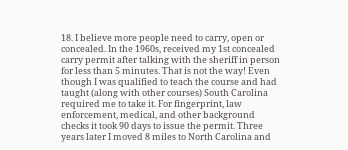18. I believe more people need to carry, open or concealed. In the 1960s, received my 1st concealed carry permit after talking with the sheriff in person for less than 5 minutes. That is not the way! Even though I was qualified to teach the course and had taught (along with other courses) South Carolina required me to take it. For fingerprint, law enforcement, medical, and other background checks it took 90 days to issue the permit. Three years later I moved 8 miles to North Carolina and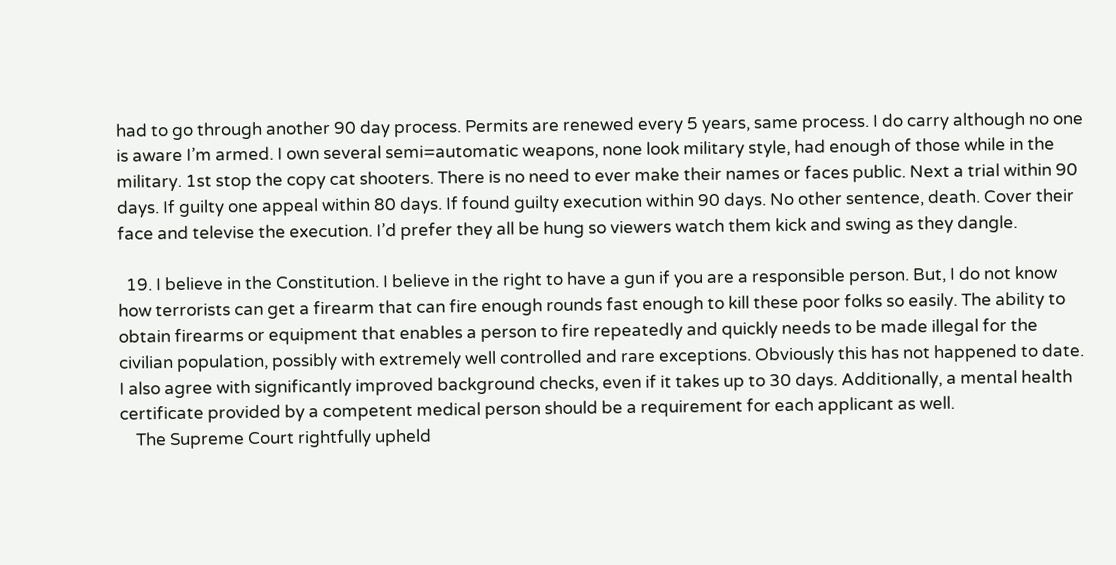had to go through another 90 day process. Permits are renewed every 5 years, same process. I do carry although no one is aware I’m armed. I own several semi=automatic weapons, none look military style, had enough of those while in the military. 1st stop the copy cat shooters. There is no need to ever make their names or faces public. Next a trial within 90 days. If guilty one appeal within 80 days. If found guilty execution within 90 days. No other sentence, death. Cover their face and televise the execution. I’d prefer they all be hung so viewers watch them kick and swing as they dangle.

  19. I believe in the Constitution. I believe in the right to have a gun if you are a responsible person. But, I do not know how terrorists can get a firearm that can fire enough rounds fast enough to kill these poor folks so easily. The ability to obtain firearms or equipment that enables a person to fire repeatedly and quickly needs to be made illegal for the civilian population, possibly with extremely well controlled and rare exceptions. Obviously this has not happened to date. I also agree with significantly improved background checks, even if it takes up to 30 days. Additionally, a mental health certificate provided by a competent medical person should be a requirement for each applicant as well.
    The Supreme Court rightfully upheld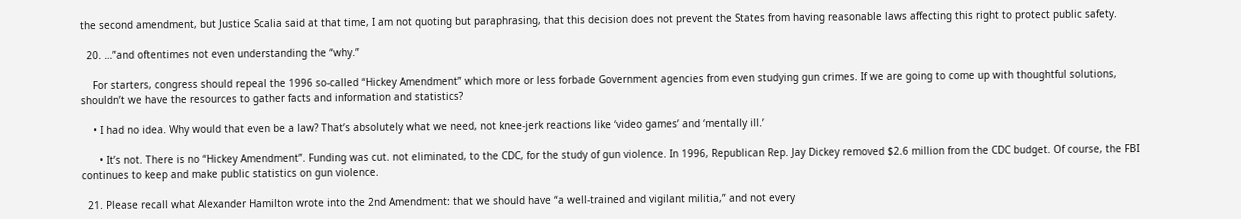the second amendment, but Justice Scalia said at that time, I am not quoting but paraphrasing, that this decision does not prevent the States from having reasonable laws affecting this right to protect public safety.

  20. …”and oftentimes not even understanding the “why.”

    For starters, congress should repeal the 1996 so-called “Hickey Amendment” which more or less forbade Government agencies from even studying gun crimes. If we are going to come up with thoughtful solutions, shouldn’t we have the resources to gather facts and information and statistics?

    • I had no idea. Why would that even be a law? That’s absolutely what we need, not knee-jerk reactions like ‘video games’ and ‘mentally ill.’

      • It’s not. There is no “Hickey Amendment”. Funding was cut. not eliminated, to the CDC, for the study of gun violence. In 1996, Republican Rep. Jay Dickey removed $2.6 million from the CDC budget. Of course, the FBI continues to keep and make public statistics on gun violence.

  21. Please recall what Alexander Hamilton wrote into the 2nd Amendment: that we should have “a well-trained and vigilant militia,” and not every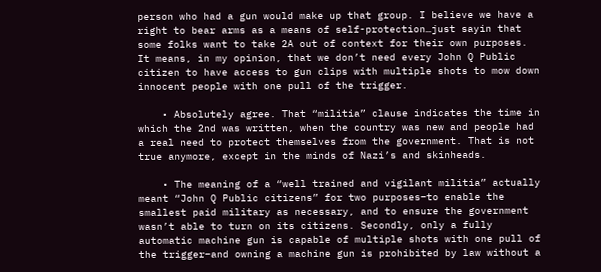person who had a gun would make up that group. I believe we have a right to bear arms as a means of self-protection…just sayin that some folks want to take 2A out of context for their own purposes. It means, in my opinion, that we don’t need every John Q Public citizen to have access to gun clips with multiple shots to mow down innocent people with one pull of the trigger.

    • Absolutely agree. That “militia” clause indicates the time in which the 2nd was written, when the country was new and people had a real need to protect themselves from the government. That is not true anymore, except in the minds of Nazi’s and skinheads.

    • The meaning of a “well trained and vigilant militia” actually meant “John Q Public citizens” for two purposes–to enable the smallest paid military as necessary, and to ensure the government wasn’t able to turn on its citizens. Secondly, only a fully automatic machine gun is capable of multiple shots with one pull of the trigger–and owning a machine gun is prohibited by law without a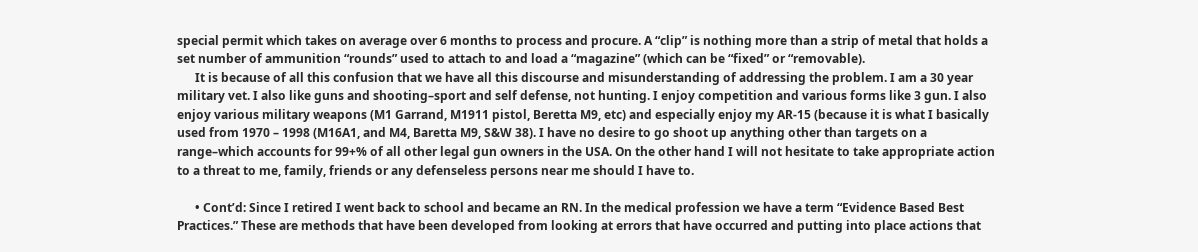special permit which takes on average over 6 months to process and procure. A “clip” is nothing more than a strip of metal that holds a set number of ammunition “rounds” used to attach to and load a “magazine” (which can be “fixed” or “removable).
      It is because of all this confusion that we have all this discourse and misunderstanding of addressing the problem. I am a 30 year military vet. I also like guns and shooting–sport and self defense, not hunting. I enjoy competition and various forms like 3 gun. I also enjoy various military weapons (M1 Garrand, M1911 pistol, Beretta M9, etc) and especially enjoy my AR-15 (because it is what I basically used from 1970 – 1998 (M16A1, and M4, Baretta M9, S&W 38). I have no desire to go shoot up anything other than targets on a range–which accounts for 99+% of all other legal gun owners in the USA. On the other hand I will not hesitate to take appropriate action to a threat to me, family, friends or any defenseless persons near me should I have to.

      • Cont’d: Since I retired I went back to school and became an RN. In the medical profession we have a term “Evidence Based Best Practices.” These are methods that have been developed from looking at errors that have occurred and putting into place actions that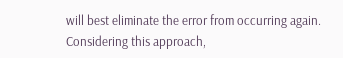will best eliminate the error from occurring again. Considering this approach,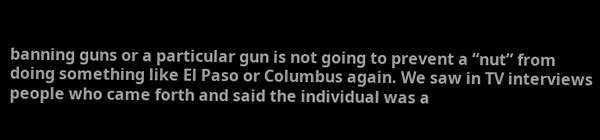banning guns or a particular gun is not going to prevent a “nut” from doing something like El Paso or Columbus again. We saw in TV interviews people who came forth and said the individual was a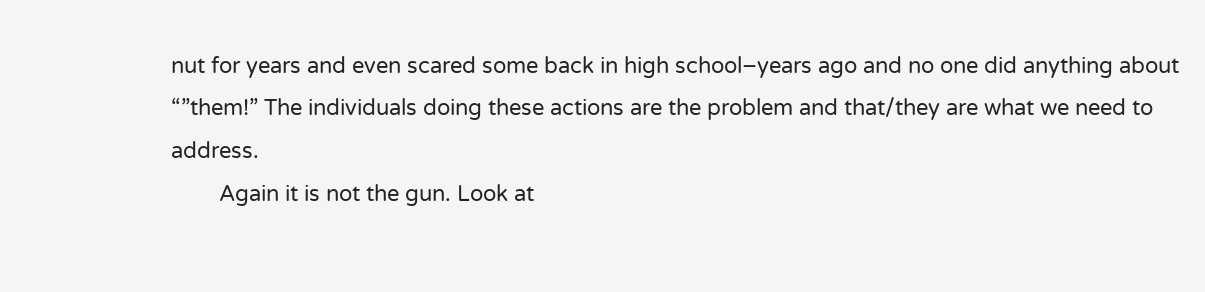nut for years and even scared some back in high school–years ago and no one did anything about “”them!” The individuals doing these actions are the problem and that/they are what we need to address.
        Again it is not the gun. Look at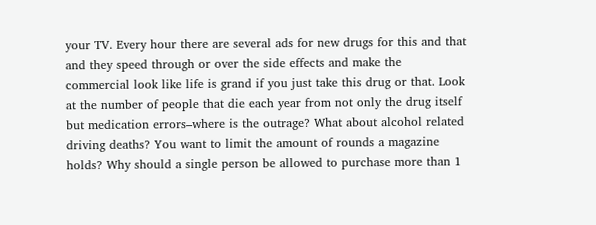your TV. Every hour there are several ads for new drugs for this and that and they speed through or over the side effects and make the commercial look like life is grand if you just take this drug or that. Look at the number of people that die each year from not only the drug itself but medication errors–where is the outrage? What about alcohol related driving deaths? You want to limit the amount of rounds a magazine holds? Why should a single person be allowed to purchase more than 1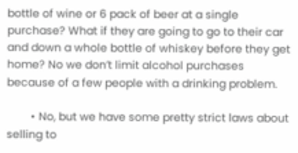bottle of wine or 6 pack of beer at a single purchase? What if they are going to go to their car and down a whole bottle of whiskey before they get home? No we don’t limit alcohol purchases because of a few people with a drinking problem.

        • No, but we have some pretty strict laws about selling to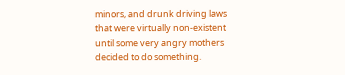minors, and drunk driving laws that were virtually non-existent until some very angry mothers decided to do something.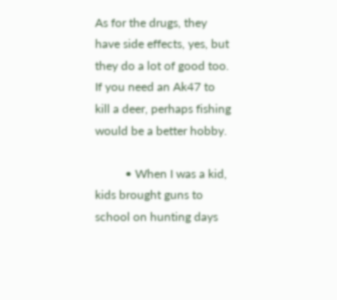As for the drugs, they have side effects, yes, but they do a lot of good too. If you need an Ak47 to kill a deer, perhaps fishing would be a better hobby.

          • When I was a kid, kids brought guns to school on hunting days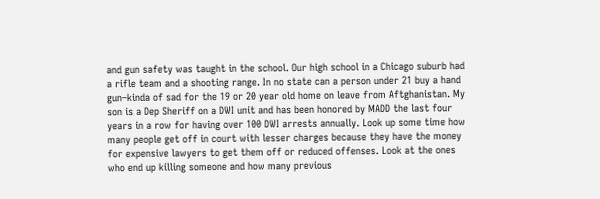and gun safety was taught in the school. Our high school in a Chicago suburb had a rifle team and a shooting range. In no state can a person under 21 buy a hand gun–kinda of sad for the 19 or 20 year old home on leave from Aftghanistan. My son is a Dep Sheriff on a DWI unit and has been honored by MADD the last four years in a row for having over 100 DWI arrests annually. Look up some time how many people get off in court with lesser charges because they have the money for expensive lawyers to get them off or reduced offenses. Look at the ones who end up killing someone and how many previous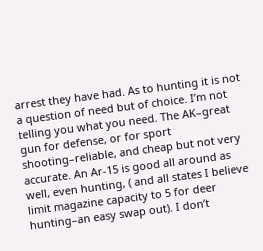arrest they have had. As to hunting it is not a question of need but of choice. I’m not telling you what you need. The AK–great gun for defense, or for sport shooting–reliable, and cheap but not very accurate. An Ar-15 is good all around as well, even hunting, ( and all states I believe limit magazine capacity to 5 for deer hunting–an easy swap out). I don’t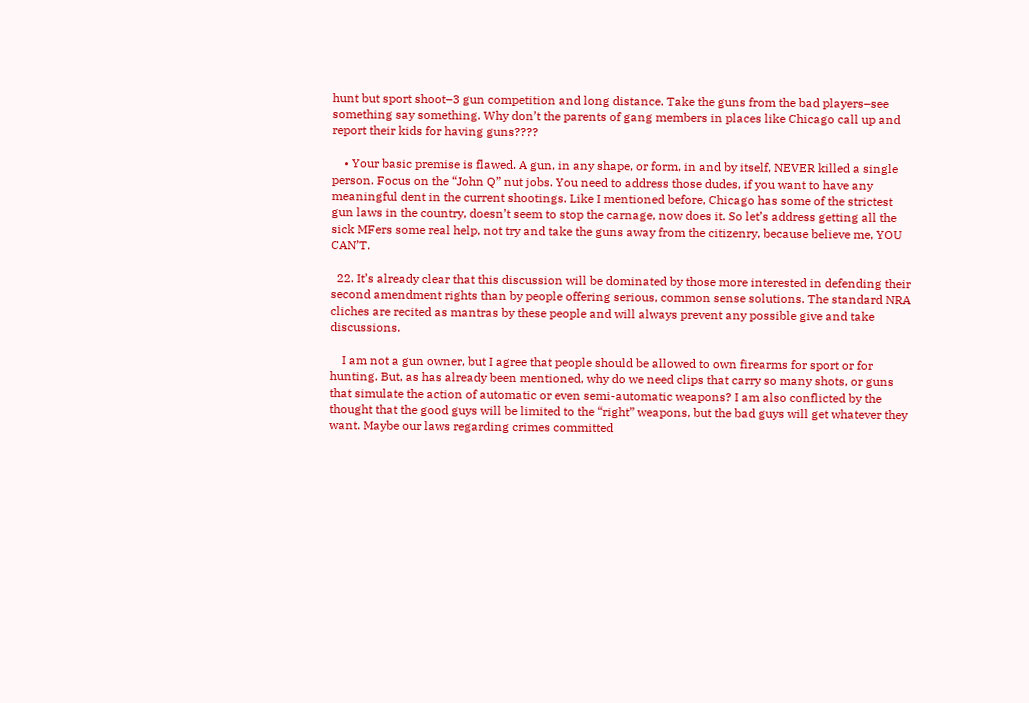hunt but sport shoot–3 gun competition and long distance. Take the guns from the bad players–see something say something. Why don’t the parents of gang members in places like Chicago call up and report their kids for having guns????

    • Your basic premise is flawed. A gun, in any shape, or form, in and by itself, NEVER killed a single person. Focus on the “John Q” nut jobs. You need to address those dudes, if you want to have any meaningful dent in the current shootings. Like I mentioned before, Chicago has some of the strictest gun laws in the country, doesn’t seem to stop the carnage, now does it. So let’s address getting all the sick MFers some real help, not try and take the guns away from the citizenry, because believe me, YOU CAN’T.

  22. It’s already clear that this discussion will be dominated by those more interested in defending their second amendment rights than by people offering serious, common sense solutions. The standard NRA cliches are recited as mantras by these people and will always prevent any possible give and take discussions.

    I am not a gun owner, but I agree that people should be allowed to own firearms for sport or for hunting. But, as has already been mentioned, why do we need clips that carry so many shots, or guns that simulate the action of automatic or even semi-automatic weapons? I am also conflicted by the thought that the good guys will be limited to the “right” weapons, but the bad guys will get whatever they want. Maybe our laws regarding crimes committed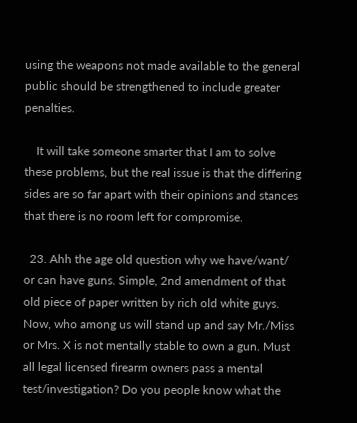using the weapons not made available to the general public should be strengthened to include greater penalties.

    It will take someone smarter that I am to solve these problems, but the real issue is that the differing sides are so far apart with their opinions and stances that there is no room left for compromise.

  23. Ahh the age old question why we have/want/ or can have guns. Simple, 2nd amendment of that old piece of paper written by rich old white guys. Now, who among us will stand up and say Mr./Miss or Mrs. X is not mentally stable to own a gun. Must all legal licensed firearm owners pass a mental test/investigation? Do you people know what the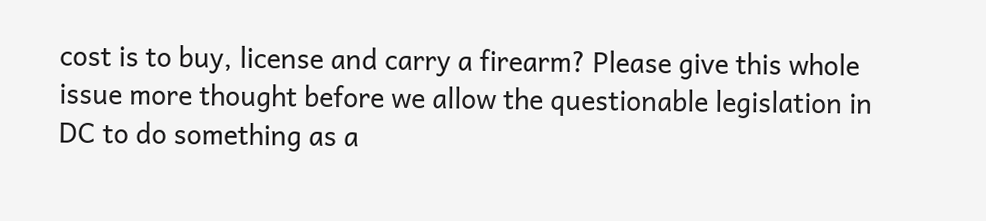cost is to buy, license and carry a firearm? Please give this whole issue more thought before we allow the questionable legislation in DC to do something as a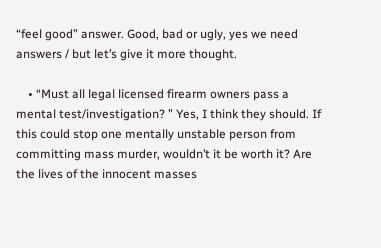“feel good” answer. Good, bad or ugly, yes we need answers / but let’s give it more thought.

    • “Must all legal licensed firearm owners pass a mental test/investigation? ” Yes, I think they should. If this could stop one mentally unstable person from committing mass murder, wouldn’t it be worth it? Are the lives of the innocent masses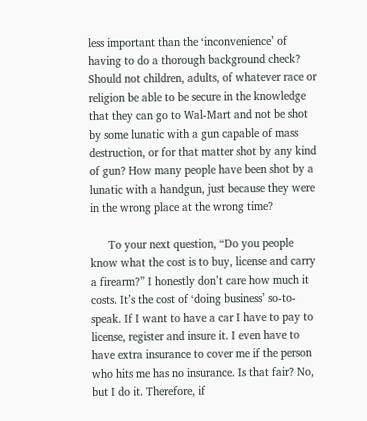less important than the ‘inconvenience’ of having to do a thorough background check? Should not children, adults, of whatever race or religion be able to be secure in the knowledge that they can go to Wal-Mart and not be shot by some lunatic with a gun capable of mass destruction, or for that matter shot by any kind of gun? How many people have been shot by a lunatic with a handgun, just because they were in the wrong place at the wrong time?

      To your next question, “Do you people know what the cost is to buy, license and carry a firearm?” I honestly don’t care how much it costs. It’s the cost of ‘doing business’ so-to-speak. If I want to have a car I have to pay to license, register and insure it. I even have to have extra insurance to cover me if the person who hits me has no insurance. Is that fair? No, but I do it. Therefore, if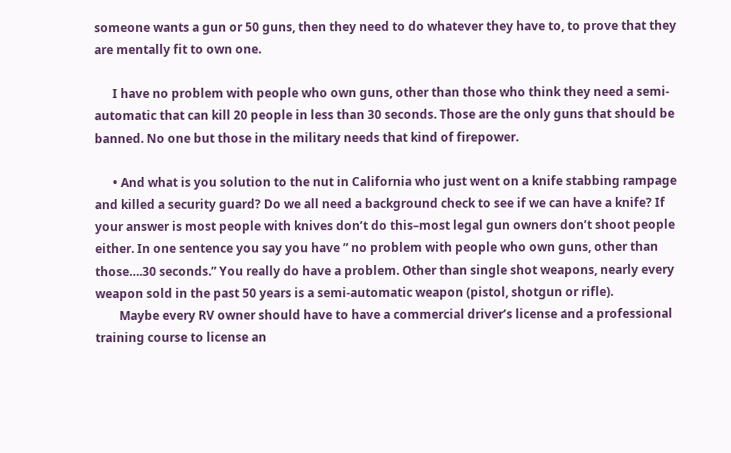someone wants a gun or 50 guns, then they need to do whatever they have to, to prove that they are mentally fit to own one.

      I have no problem with people who own guns, other than those who think they need a semi-automatic that can kill 20 people in less than 30 seconds. Those are the only guns that should be banned. No one but those in the military needs that kind of firepower.

      • And what is you solution to the nut in California who just went on a knife stabbing rampage and killed a security guard? Do we all need a background check to see if we can have a knife? If your answer is most people with knives don’t do this–most legal gun owners don’t shoot people either. In one sentence you say you have ” no problem with people who own guns, other than those….30 seconds.” You really do have a problem. Other than single shot weapons, nearly every weapon sold in the past 50 years is a semi-automatic weapon (pistol, shotgun or rifle).
        Maybe every RV owner should have to have a commercial driver’s license and a professional training course to license an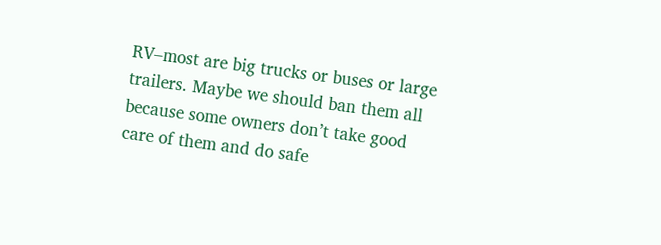RV–most are big trucks or buses or large trailers. Maybe we should ban them all because some owners don’t take good care of them and do safe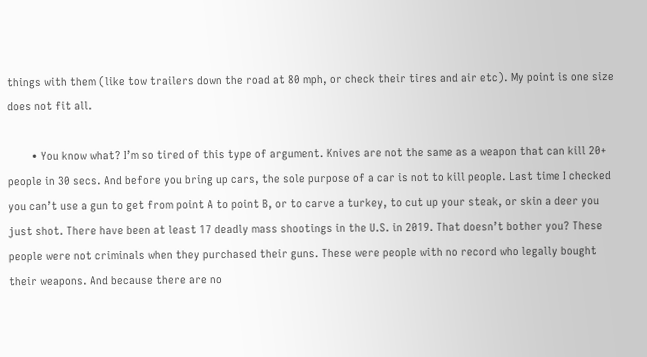things with them (like tow trailers down the road at 80 mph, or check their tires and air etc). My point is one size does not fit all.

        • You know what? I’m so tired of this type of argument. Knives are not the same as a weapon that can kill 20+ people in 30 secs. And before you bring up cars, the sole purpose of a car is not to kill people. Last time I checked you can’t use a gun to get from point A to point B, or to carve a turkey, to cut up your steak, or skin a deer you just shot. There have been at least 17 deadly mass shootings in the U.S. in 2019. That doesn’t bother you? These people were not criminals when they purchased their guns. These were people with no record who legally bought their weapons. And because there are no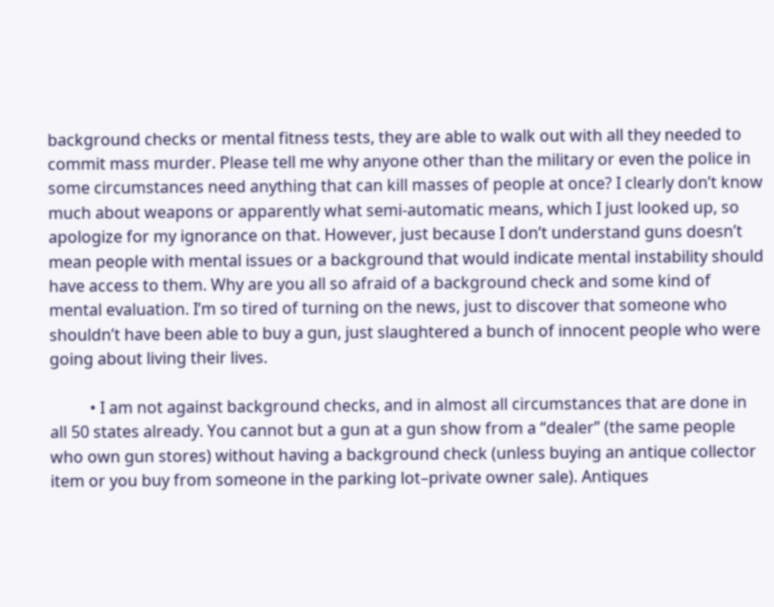background checks or mental fitness tests, they are able to walk out with all they needed to commit mass murder. Please tell me why anyone other than the military or even the police in some circumstances need anything that can kill masses of people at once? I clearly don’t know much about weapons or apparently what semi-automatic means, which I just looked up, so apologize for my ignorance on that. However, just because I don’t understand guns doesn’t mean people with mental issues or a background that would indicate mental instability should have access to them. Why are you all so afraid of a background check and some kind of mental evaluation. I’m so tired of turning on the news, just to discover that someone who shouldn’t have been able to buy a gun, just slaughtered a bunch of innocent people who were going about living their lives.

          • I am not against background checks, and in almost all circumstances that are done in all 50 states already. You cannot but a gun at a gun show from a “dealer” (the same people who own gun stores) without having a background check (unless buying an antique collector item or you buy from someone in the parking lot–private owner sale). Antiques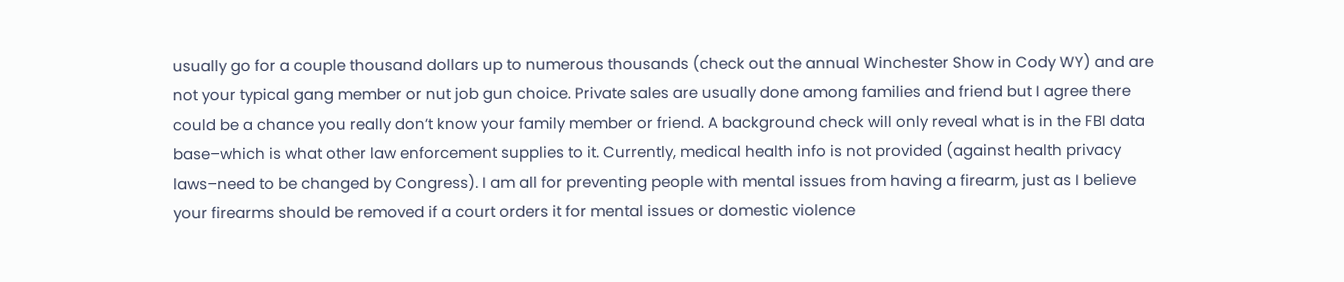usually go for a couple thousand dollars up to numerous thousands (check out the annual Winchester Show in Cody WY) and are not your typical gang member or nut job gun choice. Private sales are usually done among families and friend but I agree there could be a chance you really don’t know your family member or friend. A background check will only reveal what is in the FBI data base–which is what other law enforcement supplies to it. Currently, medical health info is not provided (against health privacy laws–need to be changed by Congress). I am all for preventing people with mental issues from having a firearm, just as I believe your firearms should be removed if a court orders it for mental issues or domestic violence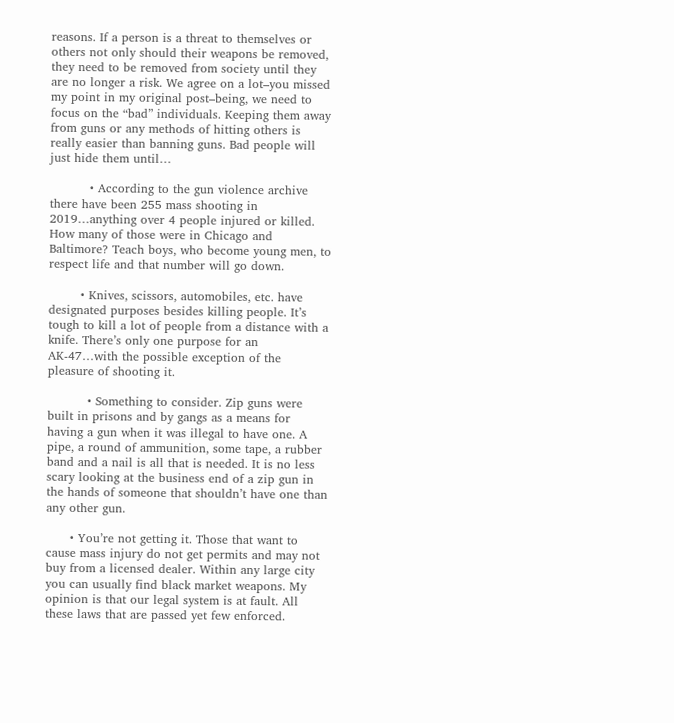reasons. If a person is a threat to themselves or others not only should their weapons be removed, they need to be removed from society until they are no longer a risk. We agree on a lot–you missed my point in my original post–being, we need to focus on the “bad” individuals. Keeping them away from guns or any methods of hitting others is really easier than banning guns. Bad people will just hide them until…

          • According to the gun violence archive there have been 255 mass shooting in 2019…anything over 4 people injured or killed. How many of those were in Chicago and Baltimore? Teach boys, who become young men, to respect life and that number will go down.

        • Knives, scissors, automobiles, etc. have designated purposes besides killing people. It’s tough to kill a lot of people from a distance with a knife. There’s only one purpose for an AK-47…with the possible exception of the pleasure of shooting it.

          • Something to consider. Zip guns were built in prisons and by gangs as a means for having a gun when it was illegal to have one. A pipe, a round of ammunition, some tape, a rubber band and a nail is all that is needed. It is no less scary looking at the business end of a zip gun in the hands of someone that shouldn’t have one than any other gun.

      • You’re not getting it. Those that want to cause mass injury do not get permits and may not buy from a licensed dealer. Within any large city you can usually find black market weapons. My opinion is that our legal system is at fault. All these laws that are passed yet few enforced.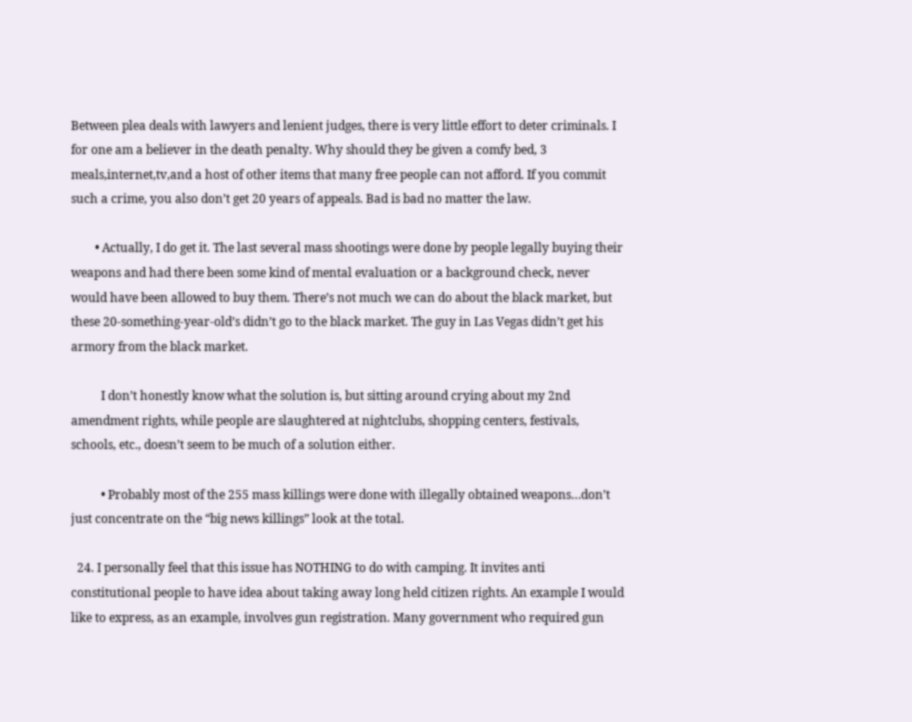Between plea deals with lawyers and lenient judges, there is very little effort to deter criminals. I for one am a believer in the death penalty. Why should they be given a comfy bed, 3 meals,internet,tv,and a host of other items that many free people can not afford. If you commit such a crime, you also don’t get 20 years of appeals. Bad is bad no matter the law.

        • Actually, I do get it. The last several mass shootings were done by people legally buying their weapons and had there been some kind of mental evaluation or a background check, never would have been allowed to buy them. There’s not much we can do about the black market, but these 20-something-year-old’s didn’t go to the black market. The guy in Las Vegas didn’t get his armory from the black market.

          I don’t honestly know what the solution is, but sitting around crying about my 2nd amendment rights, while people are slaughtered at nightclubs, shopping centers, festivals, schools, etc., doesn’t seem to be much of a solution either.

          • Probably most of the 255 mass killings were done with illegally obtained weapons…don’t just concentrate on the “big news killings” look at the total.

  24. I personally feel that this issue has NOTHING to do with camping. It invites anti constitutional people to have idea about taking away long held citizen rights. An example I would like to express, as an example, involves gun registration. Many government who required gun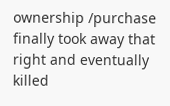ownership /purchase finally took away that right and eventually killed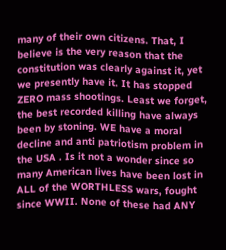many of their own citizens. That, I believe is the very reason that the constitution was clearly against it, yet we presently have it. It has stopped ZERO mass shootings. Least we forget, the best recorded killing have always been by stoning. WE have a moral decline and anti patriotism problem in the USA . Is it not a wonder since so many American lives have been lost in ALL of the WORTHLESS wars, fought since WWII. None of these had ANY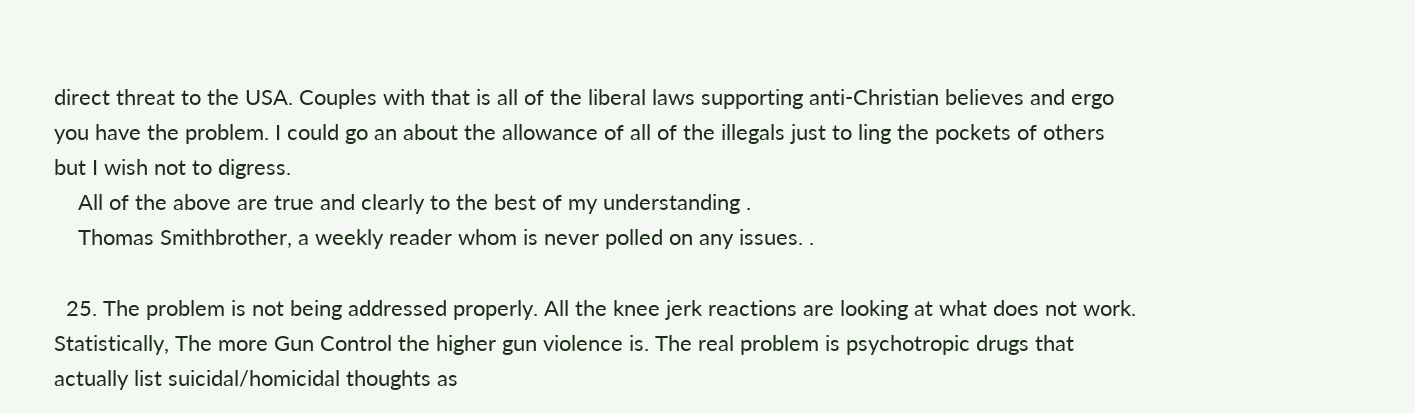direct threat to the USA. Couples with that is all of the liberal laws supporting anti-Christian believes and ergo you have the problem. I could go an about the allowance of all of the illegals just to ling the pockets of others but I wish not to digress.
    All of the above are true and clearly to the best of my understanding .
    Thomas Smithbrother, a weekly reader whom is never polled on any issues. .

  25. The problem is not being addressed properly. All the knee jerk reactions are looking at what does not work. Statistically, The more Gun Control the higher gun violence is. The real problem is psychotropic drugs that actually list suicidal/homicidal thoughts as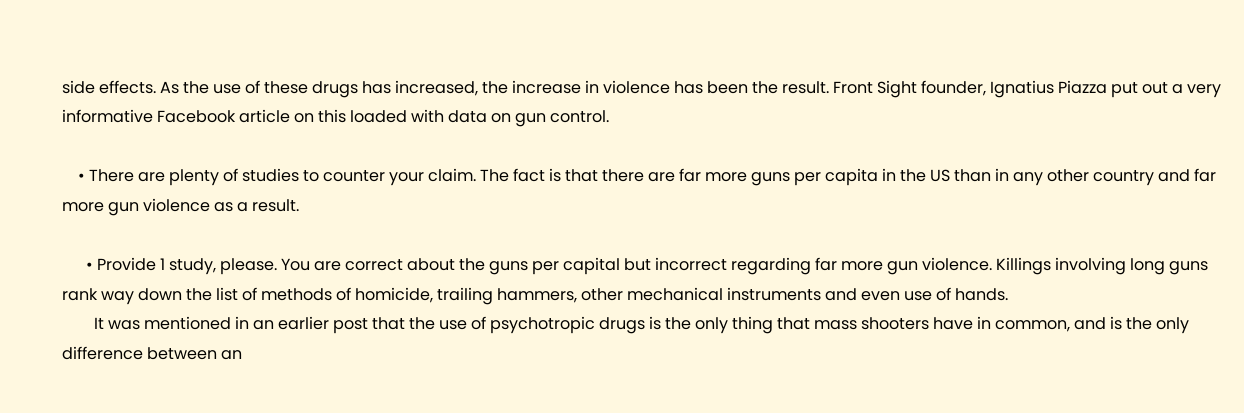side effects. As the use of these drugs has increased, the increase in violence has been the result. Front Sight founder, Ignatius Piazza put out a very informative Facebook article on this loaded with data on gun control.

    • There are plenty of studies to counter your claim. The fact is that there are far more guns per capita in the US than in any other country and far more gun violence as a result.

      • Provide 1 study, please. You are correct about the guns per capital but incorrect regarding far more gun violence. Killings involving long guns rank way down the list of methods of homicide, trailing hammers, other mechanical instruments and even use of hands.
        It was mentioned in an earlier post that the use of psychotropic drugs is the only thing that mass shooters have in common, and is the only difference between an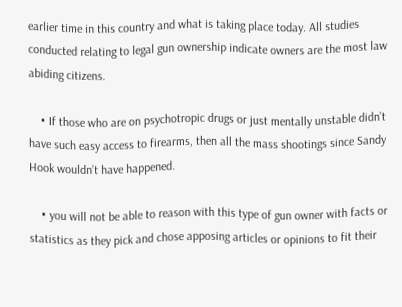earlier time in this country and what is taking place today. All studies conducted relating to legal gun ownership indicate owners are the most law abiding citizens.

    • If those who are on psychotropic drugs or just mentally unstable didn’t have such easy access to firearms, then all the mass shootings since Sandy Hook wouldn’t have happened.

    • you will not be able to reason with this type of gun owner with facts or statistics as they pick and chose apposing articles or opinions to fit their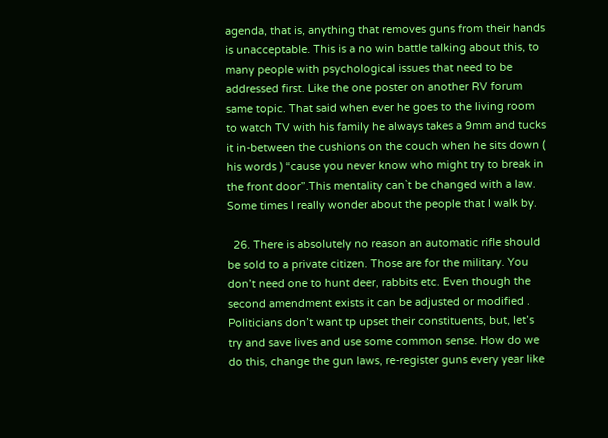agenda, that is, anything that removes guns from their hands is unacceptable. This is a no win battle talking about this, to many people with psychological issues that need to be addressed first. Like the one poster on another RV forum same topic. That said when ever he goes to the living room to watch TV with his family he always takes a 9mm and tucks it in-between the cushions on the couch when he sits down ( his words ) “cause you never know who might try to break in the front door”.This mentality can`t be changed with a law. Some times I really wonder about the people that I walk by.

  26. There is absolutely no reason an automatic rifle should be sold to a private citizen. Those are for the military. You don’t need one to hunt deer, rabbits etc. Even though the second amendment exists it can be adjusted or modified . Politicians don’t want tp upset their constituents, but, let’s try and save lives and use some common sense. How do we do this, change the gun laws, re-register guns every year like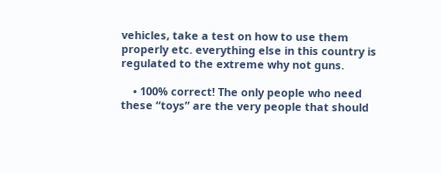vehicles, take a test on how to use them properly etc. everything else in this country is regulated to the extreme why not guns.

    • 100% correct! The only people who need these “toys” are the very people that should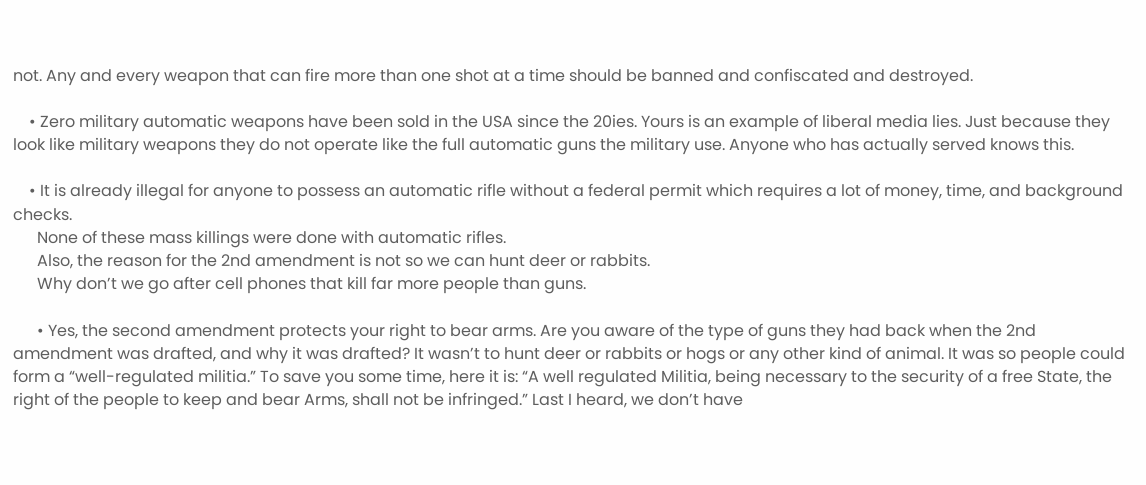not. Any and every weapon that can fire more than one shot at a time should be banned and confiscated and destroyed.

    • Zero military automatic weapons have been sold in the USA since the 20ies. Yours is an example of liberal media lies. Just because they look like military weapons they do not operate like the full automatic guns the military use. Anyone who has actually served knows this.

    • It is already illegal for anyone to possess an automatic rifle without a federal permit which requires a lot of money, time, and background checks.
      None of these mass killings were done with automatic rifles.
      Also, the reason for the 2nd amendment is not so we can hunt deer or rabbits.
      Why don’t we go after cell phones that kill far more people than guns.

      • Yes, the second amendment protects your right to bear arms. Are you aware of the type of guns they had back when the 2nd amendment was drafted, and why it was drafted? It wasn’t to hunt deer or rabbits or hogs or any other kind of animal. It was so people could form a “well-regulated militia.” To save you some time, here it is: “A well regulated Militia, being necessary to the security of a free State, the right of the people to keep and bear Arms, shall not be infringed.” Last I heard, we don’t have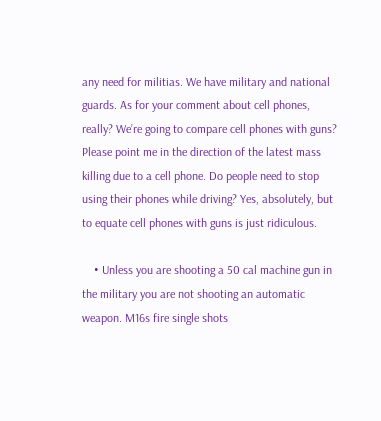any need for militias. We have military and national guards. As for your comment about cell phones, really? We’re going to compare cell phones with guns? Please point me in the direction of the latest mass killing due to a cell phone. Do people need to stop using their phones while driving? Yes, absolutely, but to equate cell phones with guns is just ridiculous.

    • Unless you are shooting a 50 cal machine gun in the military you are not shooting an automatic weapon. M16s fire single shots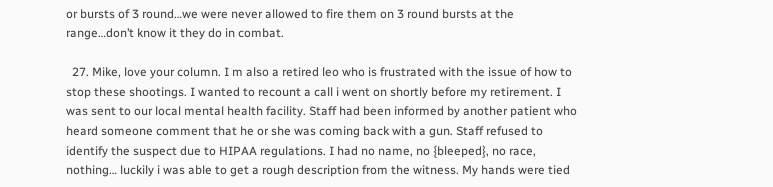or bursts of 3 round…we were never allowed to fire them on 3 round bursts at the range…don’t know it they do in combat.

  27. Mike, love your column. I m also a retired leo who is frustrated with the issue of how to stop these shootings. I wanted to recount a call i went on shortly before my retirement. I was sent to our local mental health facility. Staff had been informed by another patient who heard someone comment that he or she was coming back with a gun. Staff refused to identify the suspect due to HIPAA regulations. I had no name, no {bleeped}, no race, nothing… luckily i was able to get a rough description from the witness. My hands were tied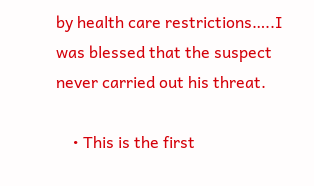by health care restrictions…..I was blessed that the suspect never carried out his threat.

    • This is the first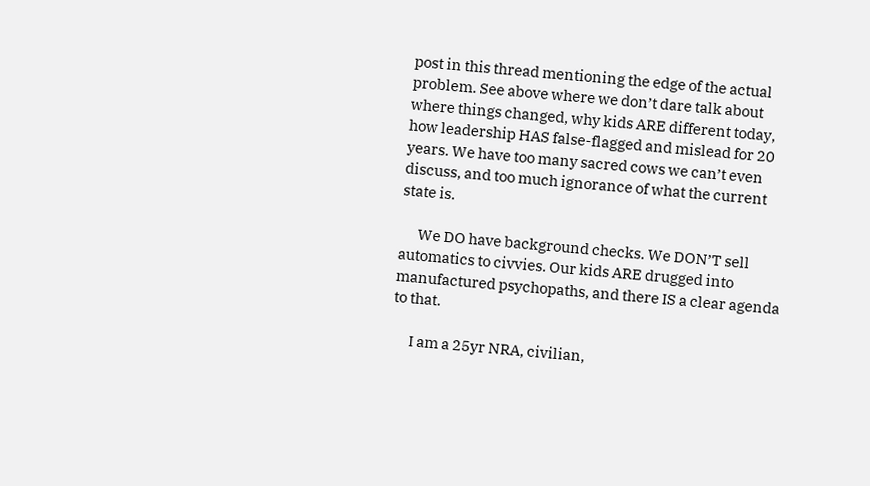post in this thread mentioning the edge of the actual problem. See above where we don’t dare talk about where things changed, why kids ARE different today, how leadership HAS false-flagged and mislead for 20 years. We have too many sacred cows we can’t even discuss, and too much ignorance of what the current state is.

      We DO have background checks. We DON’T sell automatics to civvies. Our kids ARE drugged into manufactured psychopaths, and there IS a clear agenda to that.

      I am a 25yr NRA, civilian,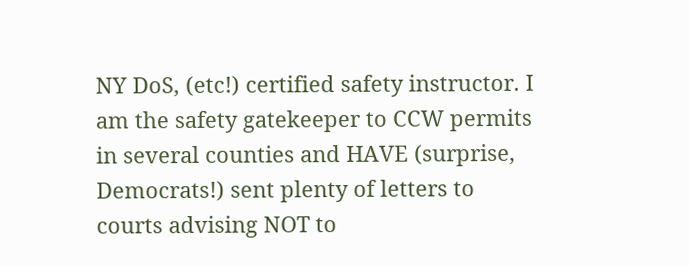NY DoS, (etc!) certified safety instructor. I am the safety gatekeeper to CCW permits in several counties and HAVE (surprise, Democrats!) sent plenty of letters to courts advising NOT to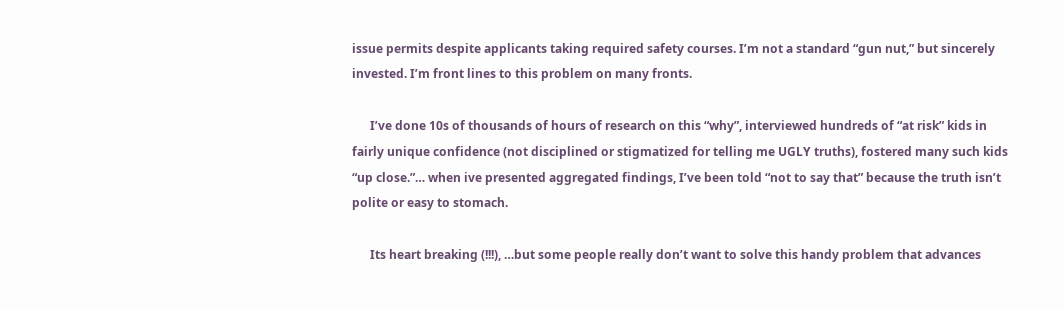issue permits despite applicants taking required safety courses. I’m not a standard “gun nut,” but sincerely invested. I’m front lines to this problem on many fronts.

      I’ve done 10s of thousands of hours of research on this “why”, interviewed hundreds of “at risk” kids in fairly unique confidence (not disciplined or stigmatized for telling me UGLY truths), fostered many such kids “up close.”… when ive presented aggregated findings, I’ve been told “not to say that” because the truth isn’t polite or easy to stomach.

      Its heart breaking (!!!), …but some people really don’t want to solve this handy problem that advances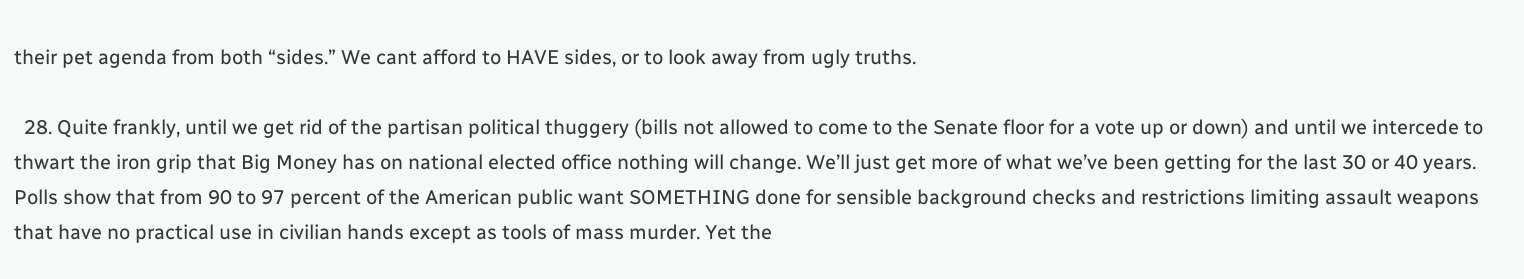their pet agenda from both “sides.” We cant afford to HAVE sides, or to look away from ugly truths.

  28. Quite frankly, until we get rid of the partisan political thuggery (bills not allowed to come to the Senate floor for a vote up or down) and until we intercede to thwart the iron grip that Big Money has on national elected office nothing will change. We’ll just get more of what we’ve been getting for the last 30 or 40 years. Polls show that from 90 to 97 percent of the American public want SOMETHING done for sensible background checks and restrictions limiting assault weapons that have no practical use in civilian hands except as tools of mass murder. Yet the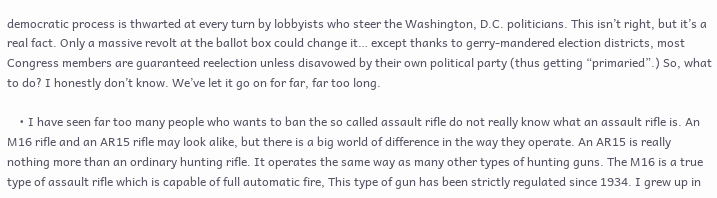democratic process is thwarted at every turn by lobbyists who steer the Washington, D.C. politicians. This isn’t right, but it’s a real fact. Only a massive revolt at the ballot box could change it… except thanks to gerry-mandered election districts, most Congress members are guaranteed reelection unless disavowed by their own political party (thus getting “primaried”.) So, what to do? I honestly don’t know. We’ve let it go on for far, far too long.

    • I have seen far too many people who wants to ban the so called assault rifle do not really know what an assault rifle is. An M16 rifle and an AR15 rifle may look alike, but there is a big world of difference in the way they operate. An AR15 is really nothing more than an ordinary hunting rifle. It operates the same way as many other types of hunting guns. The M16 is a true type of assault rifle which is capable of full automatic fire, This type of gun has been strictly regulated since 1934. I grew up in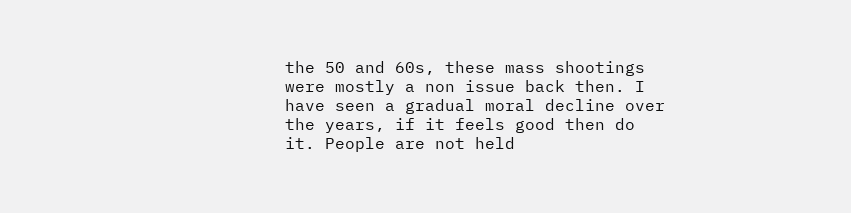the 50 and 60s, these mass shootings were mostly a non issue back then. I have seen a gradual moral decline over the years, if it feels good then do it. People are not held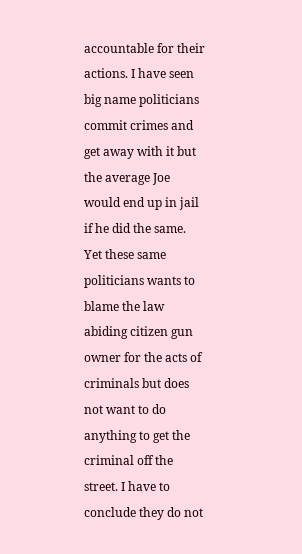accountable for their actions. I have seen big name politicians commit crimes and get away with it but the average Joe would end up in jail if he did the same. Yet these same politicians wants to blame the law abiding citizen gun owner for the acts of criminals but does not want to do anything to get the criminal off the street. I have to conclude they do not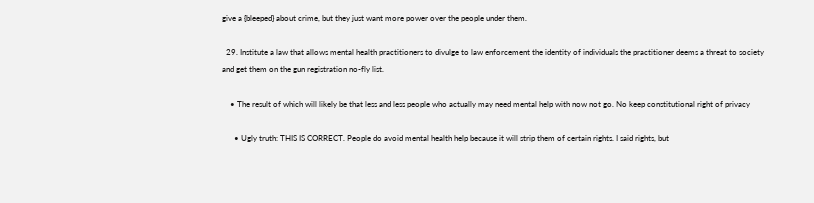give a {bleeped} about crime, but they just want more power over the people under them.

  29. Institute a law that allows mental health practitioners to divulge to law enforcement the identity of individuals the practitioner deems a threat to society and get them on the gun registration no-fly list.

    • The result of which will likely be that less and less people who actually may need mental help with now not go. No keep constitutional right of privacy

      • Ugly truth: THIS IS CORRECT. People do avoid mental health help because it will strip them of certain rights. I said rights, but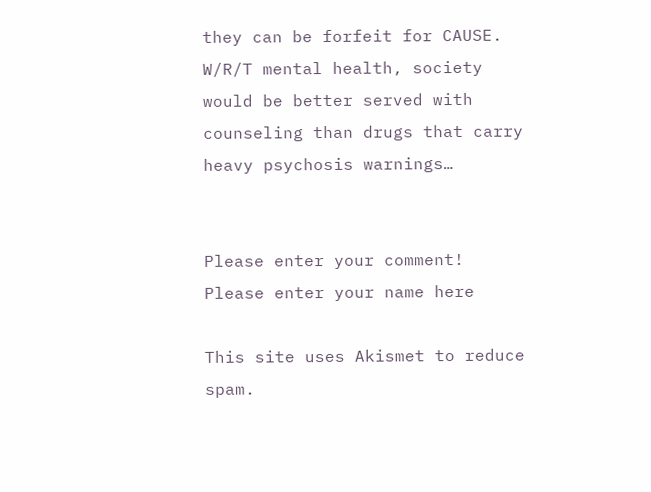they can be forfeit for CAUSE. W/R/T mental health, society would be better served with counseling than drugs that carry heavy psychosis warnings…


Please enter your comment!
Please enter your name here

This site uses Akismet to reduce spam.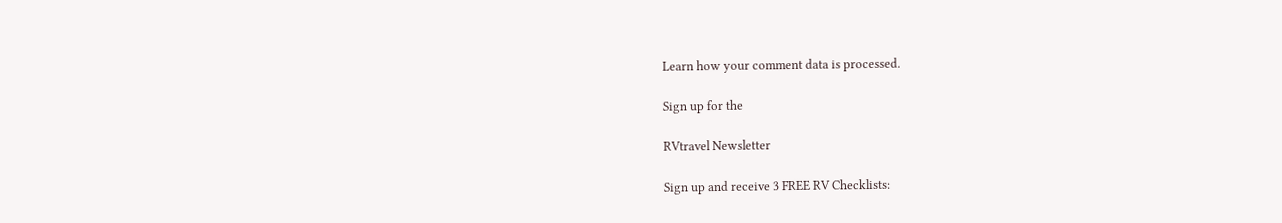Learn how your comment data is processed.

Sign up for the

RVtravel Newsletter

Sign up and receive 3 FREE RV Checklists: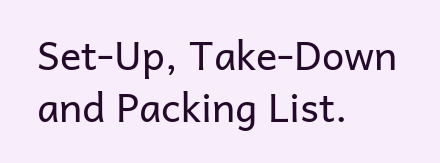Set-Up, Take-Down and Packing List.